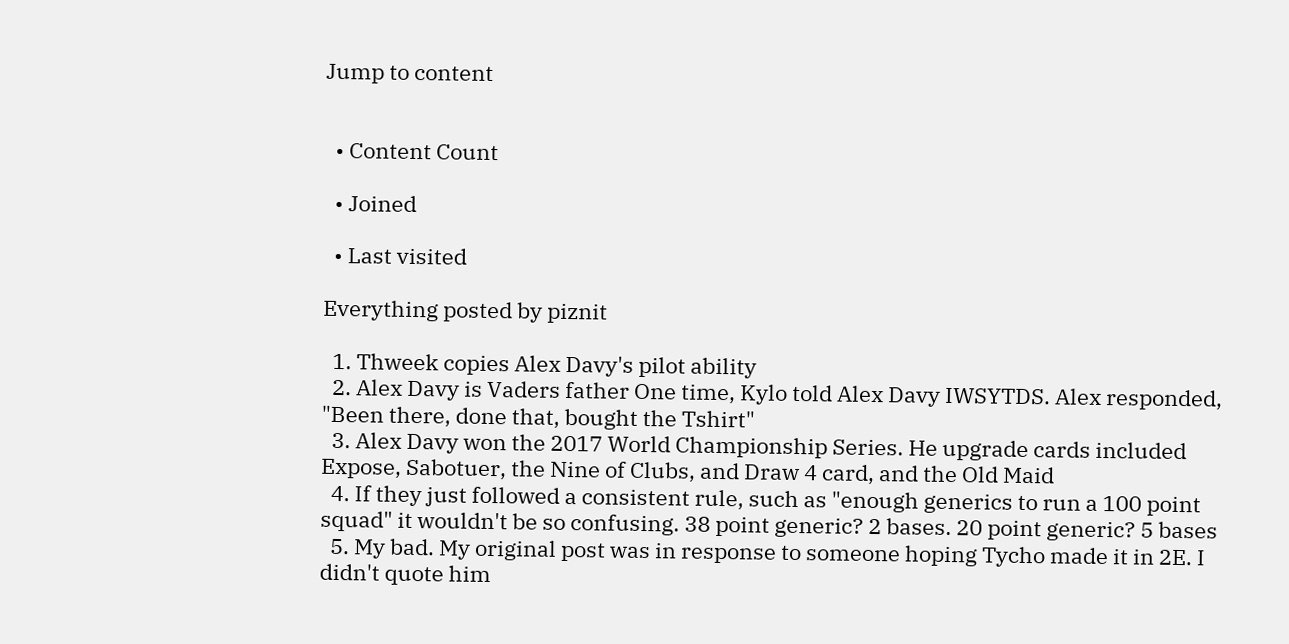Jump to content


  • Content Count

  • Joined

  • Last visited

Everything posted by piznit

  1. Thweek copies Alex Davy's pilot ability
  2. Alex Davy is Vaders father One time, Kylo told Alex Davy IWSYTDS. Alex responded, "Been there, done that, bought the Tshirt"
  3. Alex Davy won the 2017 World Championship Series. He upgrade cards included Expose, Sabotuer, the Nine of Clubs, and Draw 4 card, and the Old Maid
  4. If they just followed a consistent rule, such as "enough generics to run a 100 point squad" it wouldn't be so confusing. 38 point generic? 2 bases. 20 point generic? 5 bases
  5. My bad. My original post was in response to someone hoping Tycho made it in 2E. I didn't quote him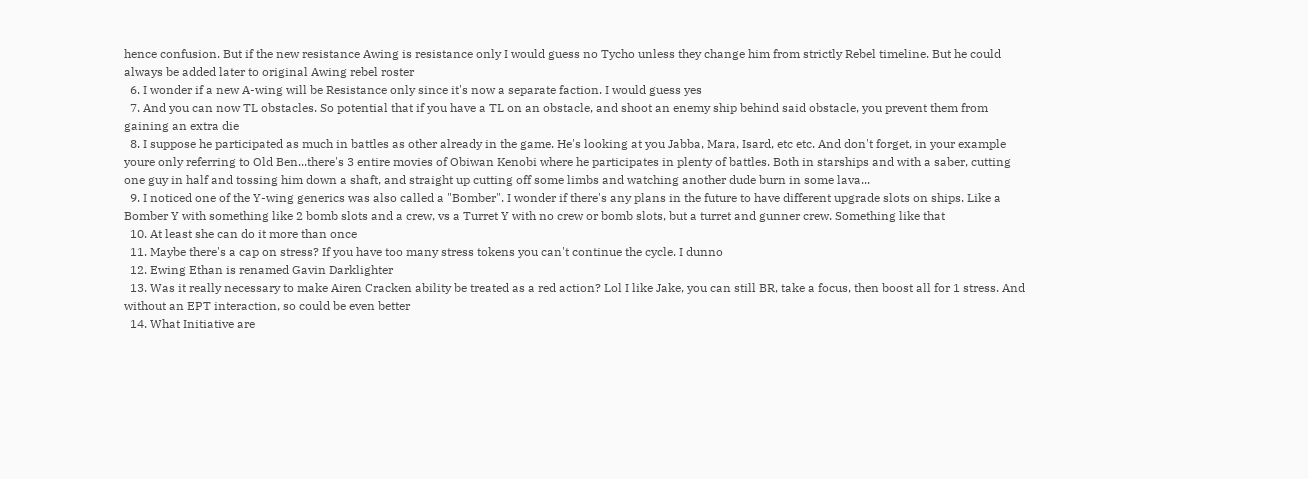hence confusion. But if the new resistance Awing is resistance only I would guess no Tycho unless they change him from strictly Rebel timeline. But he could always be added later to original Awing rebel roster
  6. I wonder if a new A-wing will be Resistance only since it's now a separate faction. I would guess yes
  7. And you can now TL obstacles. So potential that if you have a TL on an obstacle, and shoot an enemy ship behind said obstacle, you prevent them from gaining an extra die
  8. I suppose he participated as much in battles as other already in the game. He's looking at you Jabba, Mara, Isard, etc etc. And don't forget, in your example youre only referring to Old Ben...there's 3 entire movies of Obiwan Kenobi where he participates in plenty of battles. Both in starships and with a saber, cutting one guy in half and tossing him down a shaft, and straight up cutting off some limbs and watching another dude burn in some lava...
  9. I noticed one of the Y-wing generics was also called a "Bomber". I wonder if there's any plans in the future to have different upgrade slots on ships. Like a Bomber Y with something like 2 bomb slots and a crew, vs a Turret Y with no crew or bomb slots, but a turret and gunner crew. Something like that
  10. At least she can do it more than once
  11. Maybe there's a cap on stress? If you have too many stress tokens you can't continue the cycle. I dunno
  12. Ewing Ethan is renamed Gavin Darklighter
  13. Was it really necessary to make Airen Cracken ability be treated as a red action? Lol I like Jake, you can still BR, take a focus, then boost all for 1 stress. And without an EPT interaction, so could be even better
  14. What Initiative are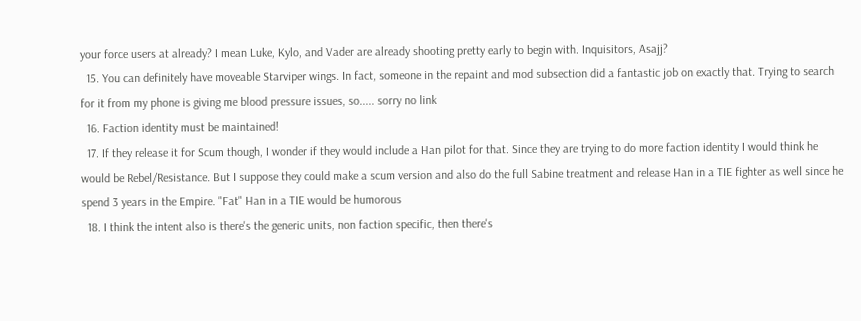your force users at already? I mean Luke, Kylo, and Vader are already shooting pretty early to begin with. Inquisitors, Asajj?
  15. You can definitely have moveable Starviper wings. In fact, someone in the repaint and mod subsection did a fantastic job on exactly that. Trying to search for it from my phone is giving me blood pressure issues, so..... sorry no link
  16. Faction identity must be maintained!
  17. If they release it for Scum though, I wonder if they would include a Han pilot for that. Since they are trying to do more faction identity I would think he would be Rebel/Resistance. But I suppose they could make a scum version and also do the full Sabine treatment and release Han in a TIE fighter as well since he spend 3 years in the Empire. "Fat" Han in a TIE would be humorous
  18. I think the intent also is there's the generic units, non faction specific, then there's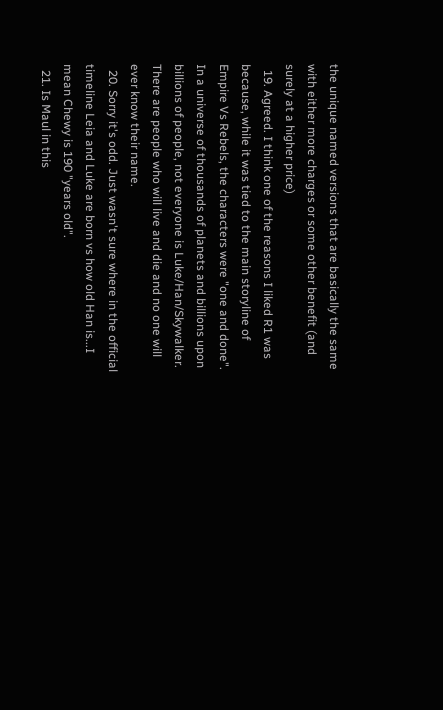the unique named versions that are basically the same with either more charges or some other benefit (and surely at a higher price)
  19. Agreed. I think one of the reasons I liked R1 was because, while it was tied to the main storyline of Empire Vs Rebels, the characters were "one and done". In a universe of thousands of planets and billions upon billions of people, not everyone is Luke/Han/Skywalker. There are people who will live and die and no one will ever know their name.
  20. Sorry it's odd. Just wasn't sure where in the official timeline Leia and Luke are born vs how old Han is...I mean Chewy is 190 "years old".
  21. Is Maul in this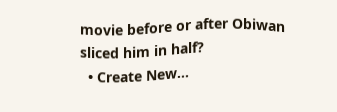movie before or after Obiwan sliced him in half?
  • Create New...